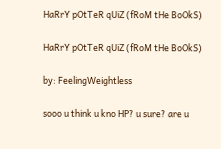HaRrY pOtTeR qUiZ (fRoM tHe BoOkS)

HaRrY pOtTeR qUiZ (fRoM tHe BoOkS)

by: FeelingWeightless

sooo u think u kno HP? u sure? are u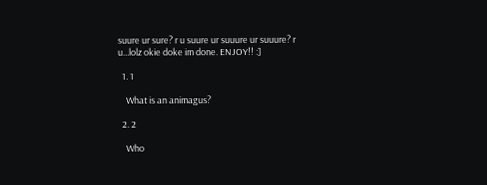suure ur sure? r u suure ur suuure ur suuure? r u...lolz okie doke im done. ENJOY!! :]

  1. 1

    What is an animagus?

  2. 2

    Who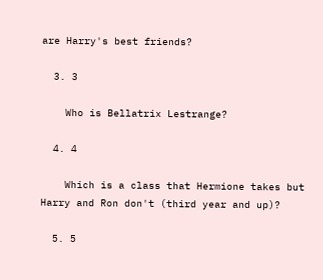are Harry's best friends?

  3. 3

    Who is Bellatrix Lestrange?

  4. 4

    Which is a class that Hermione takes but Harry and Ron don't (third year and up)?

  5. 5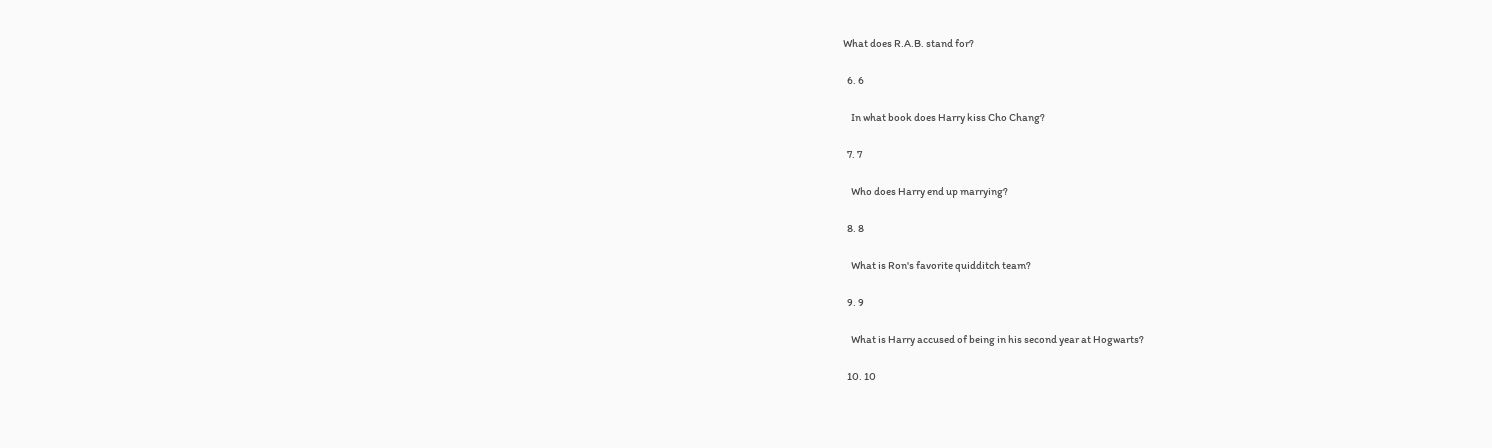What does R.A.B. stand for?

  6. 6

    In what book does Harry kiss Cho Chang?

  7. 7

    Who does Harry end up marrying?

  8. 8

    What is Ron's favorite quidditch team?

  9. 9

    What is Harry accused of being in his second year at Hogwarts?

  10. 10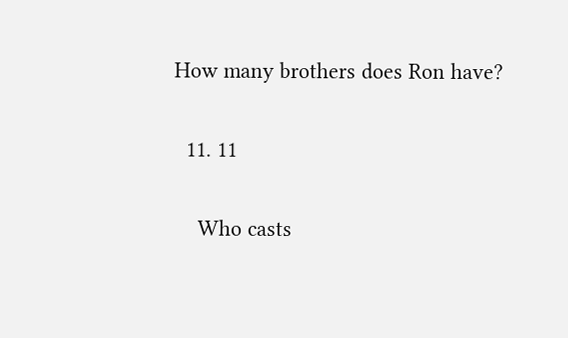How many brothers does Ron have?

  11. 11

    Who casts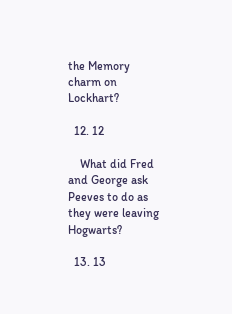the Memory charm on Lockhart?

  12. 12

    What did Fred and George ask Peeves to do as they were leaving Hogwarts?

  13. 13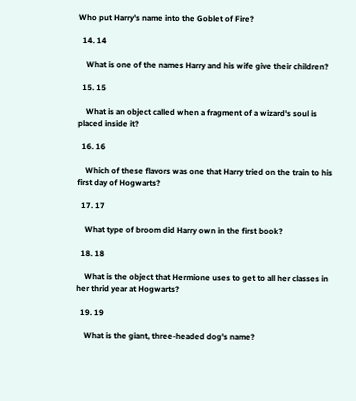Who put Harry's name into the Goblet of Fire?

  14. 14

    What is one of the names Harry and his wife give their children?

  15. 15

    What is an object called when a fragment of a wizard's soul is placed inside it?

  16. 16

    Which of these flavors was one that Harry tried on the train to his first day of Hogwarts?

  17. 17

    What type of broom did Harry own in the first book?

  18. 18

    What is the object that Hermione uses to get to all her classes in her thrid year at Hogwarts?

  19. 19

    What is the giant, three-headed dog's name?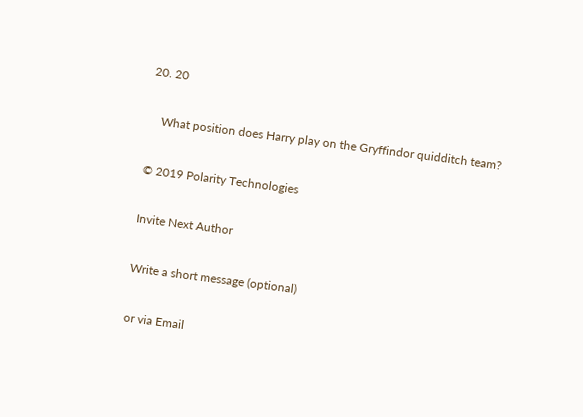20. 20

    What position does Harry play on the Gryffindor quidditch team?

© 2019 Polarity Technologies

Invite Next Author

Write a short message (optional)

or via Email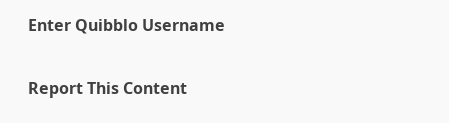Enter Quibblo Username


Report This Content